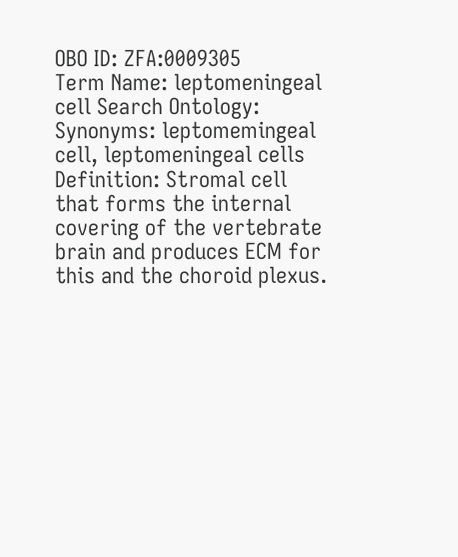OBO ID: ZFA:0009305
Term Name: leptomeningeal cell Search Ontology:
Synonyms: leptomemingeal cell, leptomeningeal cells
Definition: Stromal cell that forms the internal covering of the vertebrate brain and produces ECM for this and the choroid plexus.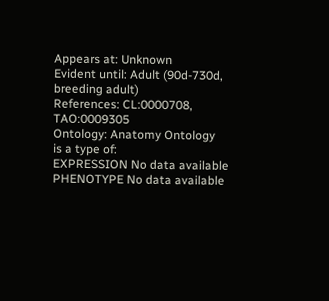Appears at: Unknown
Evident until: Adult (90d-730d, breeding adult)
References: CL:0000708, TAO:0009305
Ontology: Anatomy Ontology
is a type of:
EXPRESSION No data available
PHENOTYPE No data available